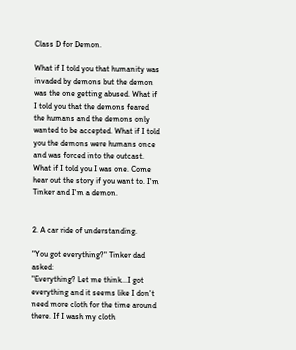Class D for Demon.

What if I told you that humanity was invaded by demons but the demon was the one getting abused. What if I told you that the demons feared the humans and the demons only wanted to be accepted. What if I told you the demons were humans once and was forced into the outcast. What if I told you I was one. Come hear out the story if you want to. I'm Tinker and I'm a demon.


2. A car ride of understanding.

"You got everything?" Tinker dad asked:
"Everything? Let me think...I got everything and it seems like I don't need more cloth for the time around there. If I wash my cloth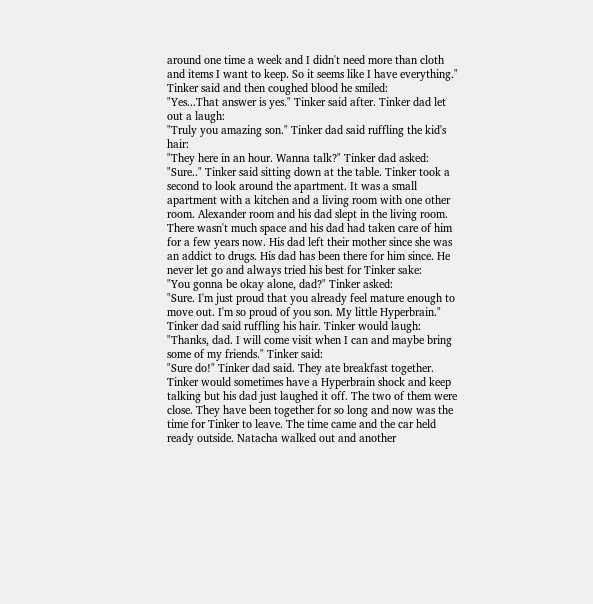around one time a week and I didn't need more than cloth and items I want to keep. So it seems like I have everything." Tinker said and then coughed blood he smiled:
"Yes...That answer is yes." Tinker said after. Tinker dad let out a laugh:
"Truly you amazing son." Tinker dad said ruffling the kid's hair:
"They here in an hour. Wanna talk?" Tinker dad asked:
"Sure.." Tinker said sitting down at the table. Tinker took a second to look around the apartment. It was a small apartment with a kitchen and a living room with one other room. Alexander room and his dad slept in the living room. There wasn't much space and his dad had taken care of him for a few years now. His dad left their mother since she was an addict to drugs. His dad has been there for him since. He never let go and always tried his best for Tinker sake:
"You gonna be okay alone, dad?" Tinker asked:
"Sure. I'm just proud that you already feel mature enough to move out. I'm so proud of you son. My little Hyperbrain." Tinker dad said ruffling his hair. Tinker would laugh:
"Thanks, dad. I will come visit when I can and maybe bring some of my friends." Tinker said:
"Sure do!" Tinker dad said. They ate breakfast together. Tinker would sometimes have a Hyperbrain shock and keep talking but his dad just laughed it off. The two of them were close. They have been together for so long and now was the time for Tinker to leave. The time came and the car held ready outside. Natacha walked out and another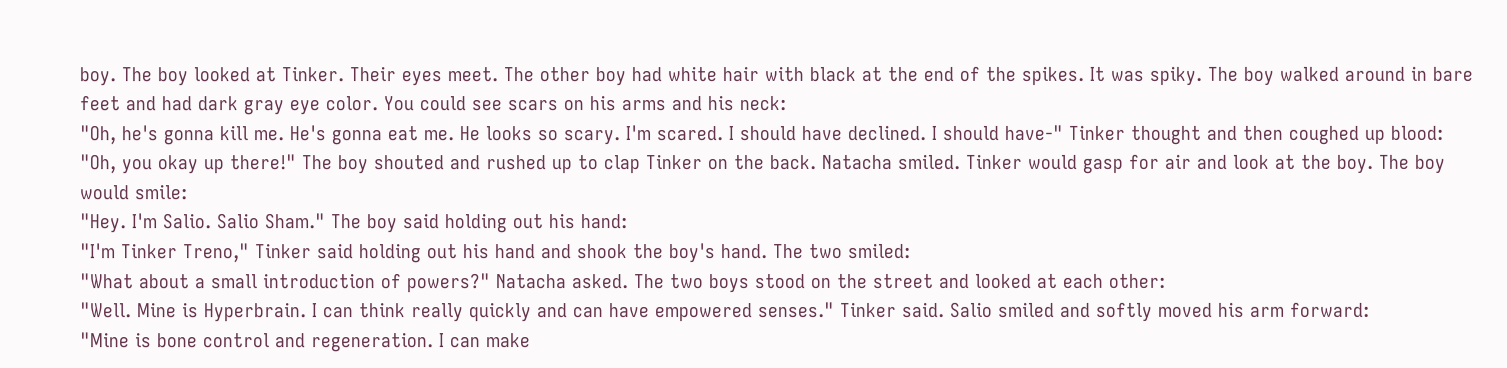boy. The boy looked at Tinker. Their eyes meet. The other boy had white hair with black at the end of the spikes. It was spiky. The boy walked around in bare feet and had dark gray eye color. You could see scars on his arms and his neck:
"Oh, he's gonna kill me. He's gonna eat me. He looks so scary. I'm scared. I should have declined. I should have-" Tinker thought and then coughed up blood:
"Oh, you okay up there!" The boy shouted and rushed up to clap Tinker on the back. Natacha smiled. Tinker would gasp for air and look at the boy. The boy would smile:
"Hey. I'm Salio. Salio Sham." The boy said holding out his hand:
"I'm Tinker Treno," Tinker said holding out his hand and shook the boy's hand. The two smiled:
"What about a small introduction of powers?" Natacha asked. The two boys stood on the street and looked at each other:
"Well. Mine is Hyperbrain. I can think really quickly and can have empowered senses." Tinker said. Salio smiled and softly moved his arm forward:
"Mine is bone control and regeneration. I can make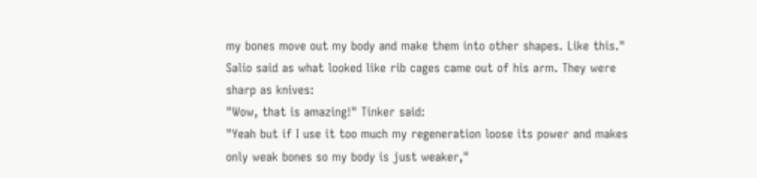my bones move out my body and make them into other shapes. Like this." Salio said as what looked like rib cages came out of his arm. They were sharp as knives:
"Wow, that is amazing!" Tinker said:
"Yeah but if I use it too much my regeneration loose its power and makes only weak bones so my body is just weaker,"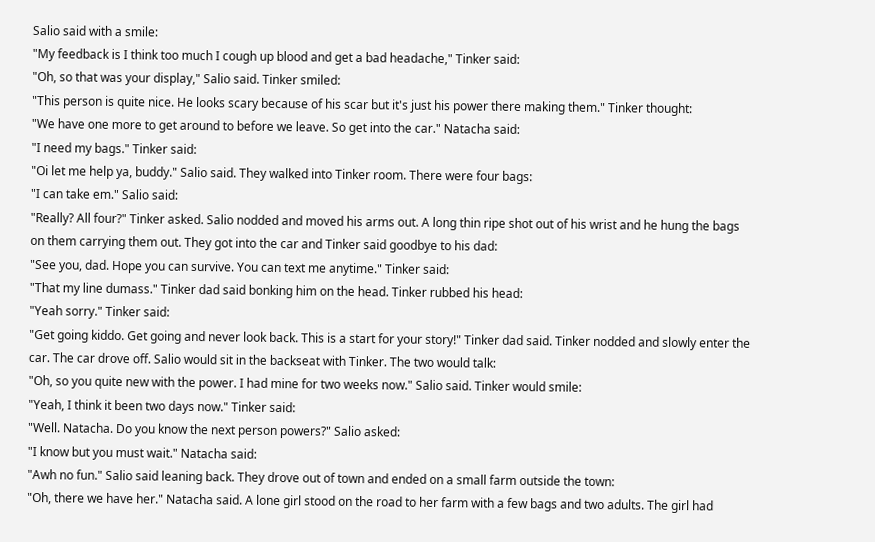Salio said with a smile:
"My feedback is I think too much I cough up blood and get a bad headache," Tinker said:
"Oh, so that was your display," Salio said. Tinker smiled:
"This person is quite nice. He looks scary because of his scar but it's just his power there making them." Tinker thought:
"We have one more to get around to before we leave. So get into the car." Natacha said:
"I need my bags." Tinker said:
"Oi let me help ya, buddy." Salio said. They walked into Tinker room. There were four bags:
"I can take em." Salio said:
"Really? All four?" Tinker asked. Salio nodded and moved his arms out. A long thin ripe shot out of his wrist and he hung the bags on them carrying them out. They got into the car and Tinker said goodbye to his dad:
"See you, dad. Hope you can survive. You can text me anytime." Tinker said:
"That my line dumass." Tinker dad said bonking him on the head. Tinker rubbed his head:
"Yeah sorry." Tinker said:
"Get going kiddo. Get going and never look back. This is a start for your story!" Tinker dad said. Tinker nodded and slowly enter the car. The car drove off. Salio would sit in the backseat with Tinker. The two would talk:
"Oh, so you quite new with the power. I had mine for two weeks now." Salio said. Tinker would smile:
"Yeah, I think it been two days now." Tinker said:
"Well. Natacha. Do you know the next person powers?" Salio asked:
"I know but you must wait." Natacha said:
"Awh no fun." Salio said leaning back. They drove out of town and ended on a small farm outside the town:
"Oh, there we have her." Natacha said. A lone girl stood on the road to her farm with a few bags and two adults. The girl had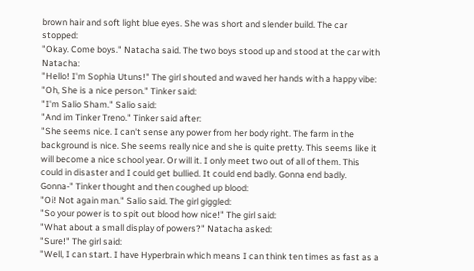brown hair and soft light blue eyes. She was short and slender build. The car stopped:
"Okay. Come boys." Natacha said. The two boys stood up and stood at the car with Natacha:
"Hello! I'm Sophia Utuns!" The girl shouted and waved her hands with a happy vibe:
"Oh, She is a nice person." Tinker said:
"I'm Salio Sham." Salio said:
"And im Tinker Treno." Tinker said after:
"She seems nice. I can't sense any power from her body right. The farm in the background is nice. She seems really nice and she is quite pretty. This seems like it will become a nice school year. Or will it. I only meet two out of all of them. This could in disaster and I could get bullied. It could end badly. Gonna end badly. Gonna-" Tinker thought and then coughed up blood:
"Oi! Not again man." Salio said. The girl giggled:
"So your power is to spit out blood how nice!" The girl said:
"What about a small display of powers?" Natacha asked:
"Sure!" The girl said:
"Well, I can start. I have Hyperbrain which means I can think ten times as fast as a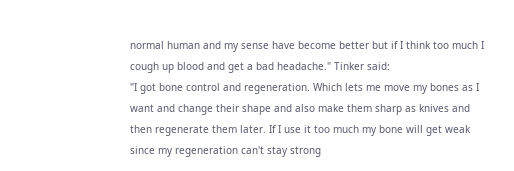normal human and my sense have become better but if I think too much I cough up blood and get a bad headache." Tinker said:
"I got bone control and regeneration. Which lets me move my bones as I want and change their shape and also make them sharp as knives and then regenerate them later. If I use it too much my bone will get weak since my regeneration can't stay strong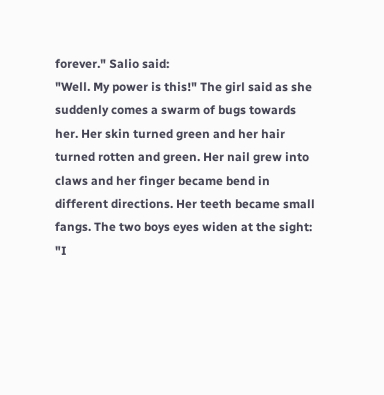forever." Salio said:
"Well. My power is this!" The girl said as she suddenly comes a swarm of bugs towards her. Her skin turned green and her hair turned rotten and green. Her nail grew into claws and her finger became bend in different directions. Her teeth became small fangs. The two boys eyes widen at the sight:
"I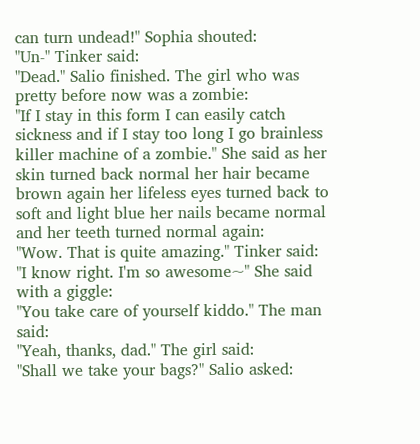can turn undead!" Sophia shouted:
"Un-" Tinker said:
"Dead." Salio finished. The girl who was pretty before now was a zombie:
"If I stay in this form I can easily catch sickness and if I stay too long I go brainless killer machine of a zombie." She said as her skin turned back normal her hair became brown again her lifeless eyes turned back to soft and light blue her nails became normal and her teeth turned normal again:
"Wow. That is quite amazing." Tinker said:
"I know right. I'm so awesome~" She said with a giggle:
"You take care of yourself kiddo." The man said:
"Yeah, thanks, dad." The girl said:
"Shall we take your bags?" Salio asked: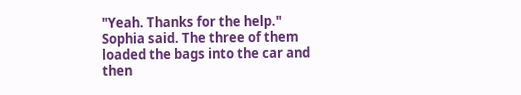"Yeah. Thanks for the help." Sophia said. The three of them loaded the bags into the car and then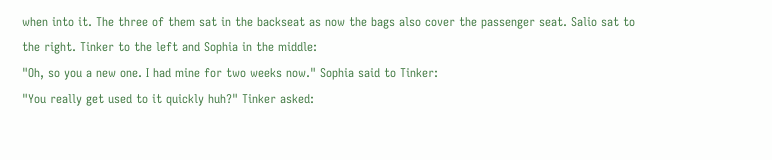when into it. The three of them sat in the backseat as now the bags also cover the passenger seat. Salio sat to the right. Tinker to the left and Sophia in the middle:
"Oh, so you a new one. I had mine for two weeks now." Sophia said to Tinker:
"You really get used to it quickly huh?" Tinker asked: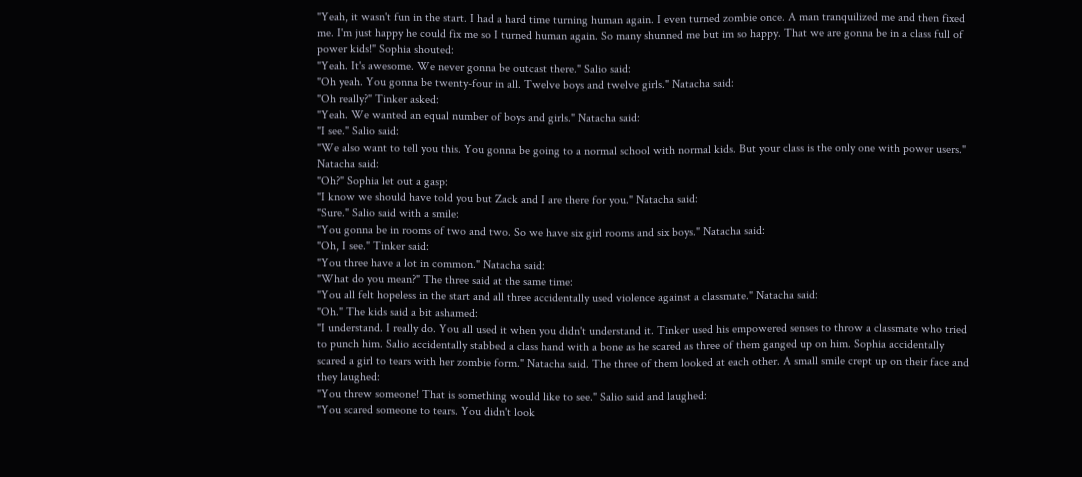"Yeah, it wasn't fun in the start. I had a hard time turning human again. I even turned zombie once. A man tranquilized me and then fixed me. I'm just happy he could fix me so I turned human again. So many shunned me but im so happy. That we are gonna be in a class full of power kids!" Sophia shouted:
"Yeah. It's awesome. We never gonna be outcast there." Salio said:
"Oh yeah. You gonna be twenty-four in all. Twelve boys and twelve girls." Natacha said:
"Oh really?" Tinker asked:
"Yeah. We wanted an equal number of boys and girls." Natacha said:
"I see." Salio said:
"We also want to tell you this. You gonna be going to a normal school with normal kids. But your class is the only one with power users." Natacha said:
"Oh?" Sophia let out a gasp:
"I know we should have told you but Zack and I are there for you." Natacha said:
"Sure." Salio said with a smile:
"You gonna be in rooms of two and two. So we have six girl rooms and six boys." Natacha said:
"Oh, I see." Tinker said:
"You three have a lot in common." Natacha said:
"What do you mean?" The three said at the same time:
"You all felt hopeless in the start and all three accidentally used violence against a classmate." Natacha said:
"Oh." The kids said a bit ashamed:
"I understand. I really do. You all used it when you didn't understand it. Tinker used his empowered senses to throw a classmate who tried to punch him. Salio accidentally stabbed a class hand with a bone as he scared as three of them ganged up on him. Sophia accidentally scared a girl to tears with her zombie form." Natacha said. The three of them looked at each other. A small smile crept up on their face and they laughed:
"You threw someone! That is something would like to see." Salio said and laughed:
"You scared someone to tears. You didn't look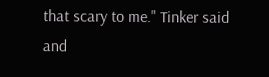that scary to me." Tinker said and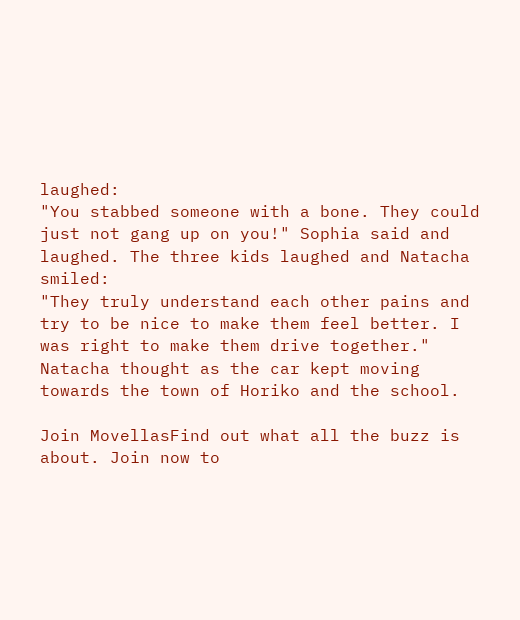laughed:
"You stabbed someone with a bone. They could just not gang up on you!" Sophia said and laughed. The three kids laughed and Natacha smiled:
"They truly understand each other pains and try to be nice to make them feel better. I was right to make them drive together." Natacha thought as the car kept moving towards the town of Horiko and the school.

Join MovellasFind out what all the buzz is about. Join now to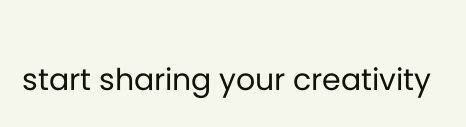start sharing your creativity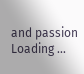and passion
Loading ...